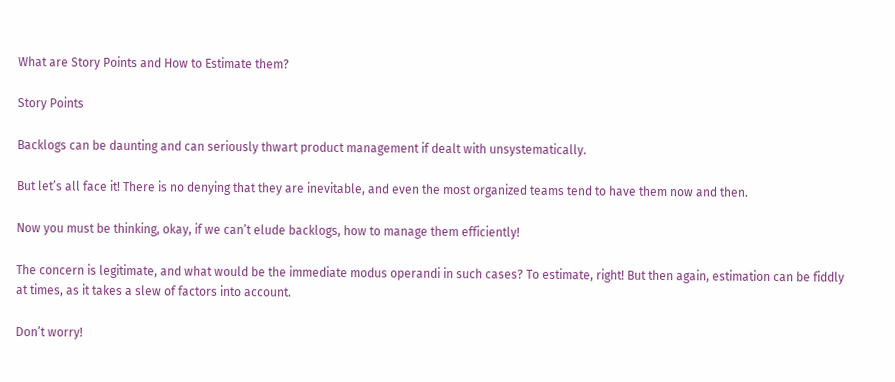What are Story Points and How to Estimate them?

Story Points

Backlogs can be daunting and can seriously thwart product management if dealt with unsystematically.

But let’s all face it! There is no denying that they are inevitable, and even the most organized teams tend to have them now and then.

Now you must be thinking, okay, if we can’t elude backlogs, how to manage them efficiently!

The concern is legitimate, and what would be the immediate modus operandi in such cases? To estimate, right! But then again, estimation can be fiddly at times, as it takes a slew of factors into account.

Don’t worry!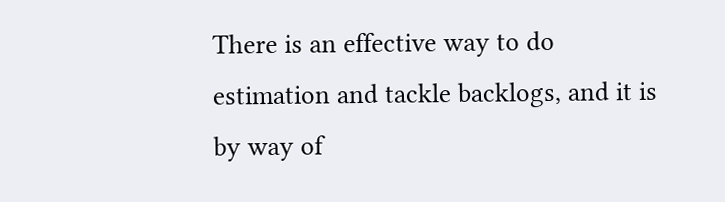There is an effective way to do estimation and tackle backlogs, and it is by way of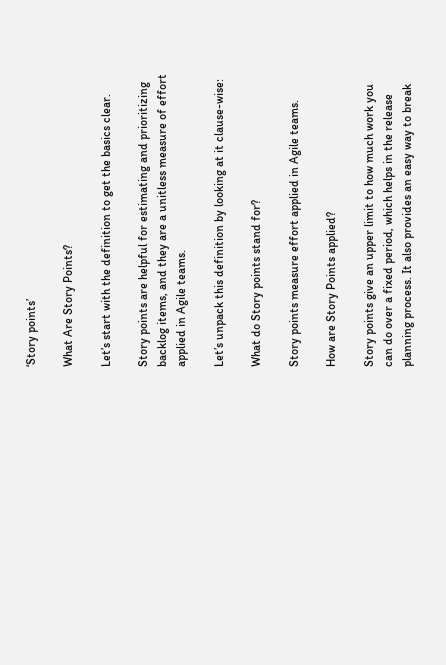‘Story points’

What Are Story Points?

Let’s start with the definition to get the basics clear.

Story points are helpful for estimating and prioritizing backlog items, and they are a unitless measure of effort applied in Agile teams.

Let’s unpack this definition by looking at it clause-wise:

What do Story points stand for?

Story points measure effort applied in Agile teams.

How are Story Points applied?

Story points give an upper limit to how much work you can do over a fixed period, which helps in the release planning process. It also provides an easy way to break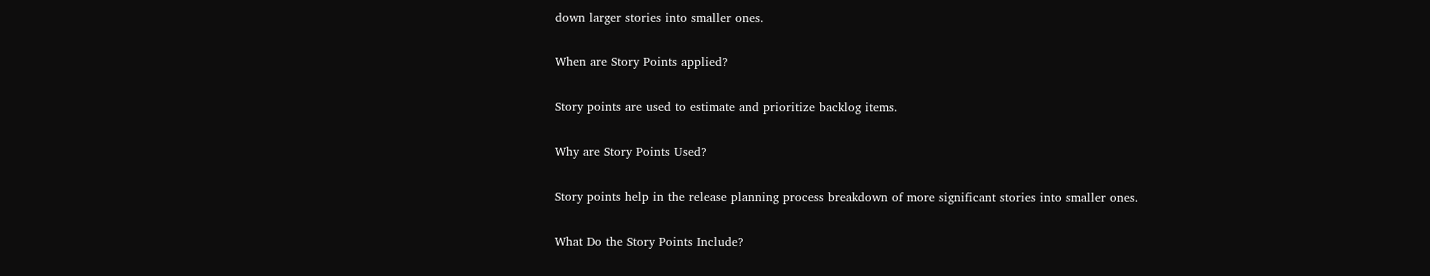down larger stories into smaller ones.

When are Story Points applied?

Story points are used to estimate and prioritize backlog items.

Why are Story Points Used?

Story points help in the release planning process breakdown of more significant stories into smaller ones.

What Do the Story Points Include?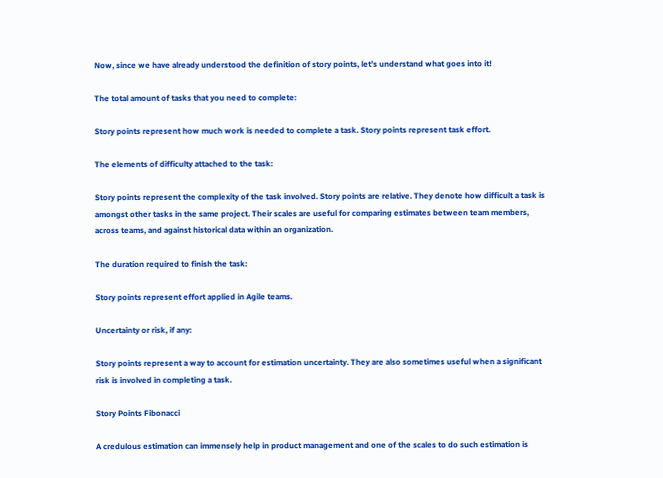Now, since we have already understood the definition of story points, let’s understand what goes into it!

The total amount of tasks that you need to complete:

Story points represent how much work is needed to complete a task. Story points represent task effort.

The elements of difficulty attached to the task:

Story points represent the complexity of the task involved. Story points are relative. They denote how difficult a task is amongst other tasks in the same project. Their scales are useful for comparing estimates between team members, across teams, and against historical data within an organization.

The duration required to finish the task:

Story points represent effort applied in Agile teams.

Uncertainty or risk, if any:

Story points represent a way to account for estimation uncertainty. They are also sometimes useful when a significant risk is involved in completing a task.

Story Points Fibonacci

A credulous estimation can immensely help in product management and one of the scales to do such estimation is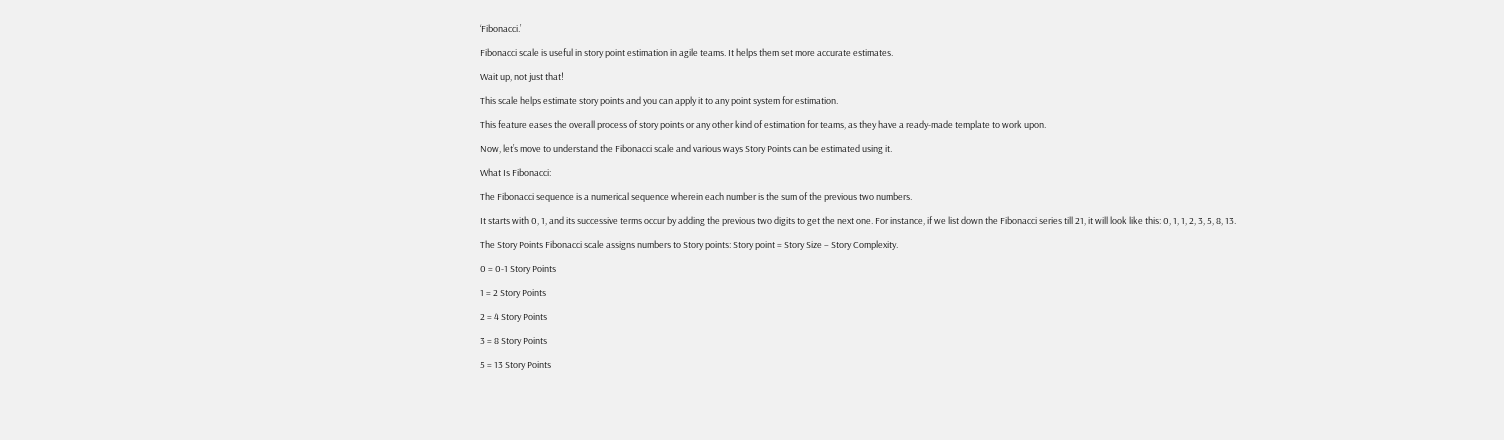‘Fibonacci.’

Fibonacci scale is useful in story point estimation in agile teams. It helps them set more accurate estimates.

Wait up, not just that!

This scale helps estimate story points and you can apply it to any point system for estimation.

This feature eases the overall process of story points or any other kind of estimation for teams, as they have a ready-made template to work upon.

Now, let’s move to understand the Fibonacci scale and various ways Story Points can be estimated using it.

What Is Fibonacci:

The Fibonacci sequence is a numerical sequence wherein each number is the sum of the previous two numbers.

It starts with 0, 1, and its successive terms occur by adding the previous two digits to get the next one. For instance, if we list down the Fibonacci series till 21, it will look like this: 0, 1, 1, 2, 3, 5, 8, 13.

The Story Points Fibonacci scale assigns numbers to Story points: Story point = Story Size – Story Complexity.

0 = 0-1 Story Points

1 = 2 Story Points

2 = 4 Story Points

3 = 8 Story Points

5 = 13 Story Points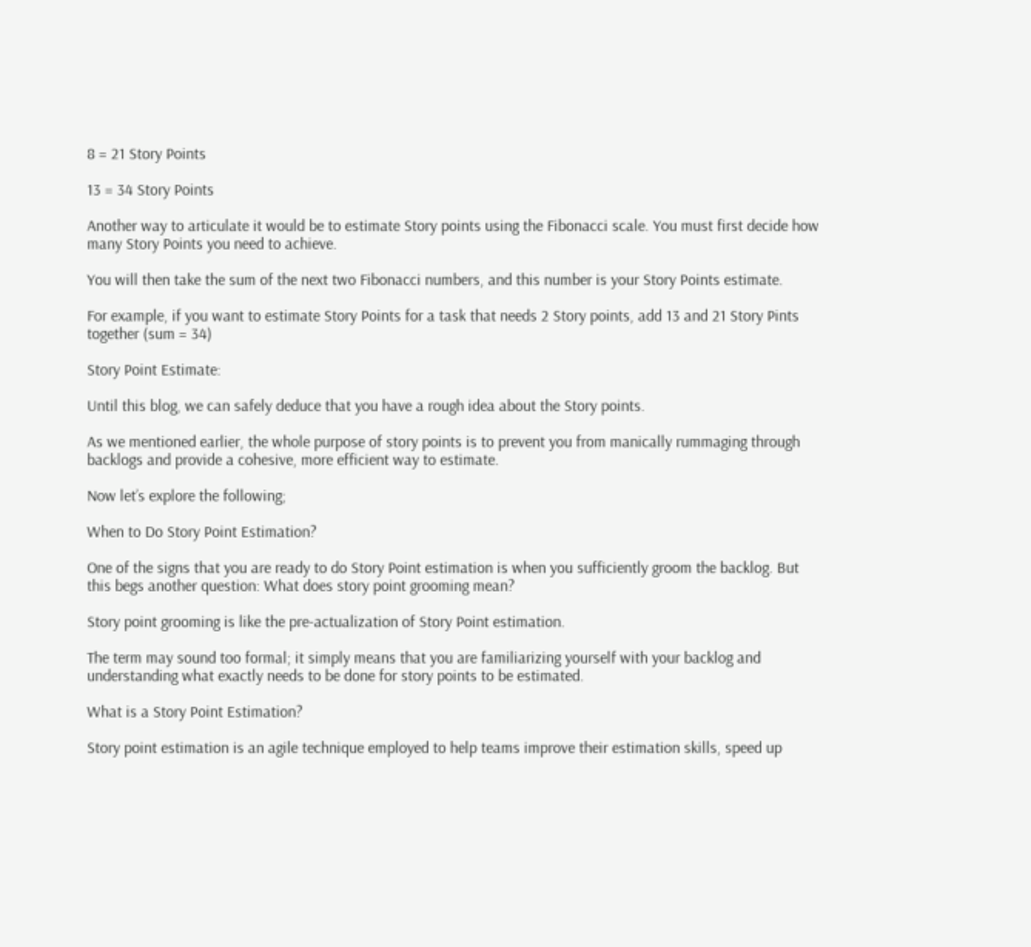8 = 21 Story Points

13 = 34 Story Points

Another way to articulate it would be to estimate Story points using the Fibonacci scale. You must first decide how many Story Points you need to achieve.

You will then take the sum of the next two Fibonacci numbers, and this number is your Story Points estimate.

For example, if you want to estimate Story Points for a task that needs 2 Story points, add 13 and 21 Story Pints together (sum = 34)

Story Point Estimate:

Until this blog, we can safely deduce that you have a rough idea about the Story points.

As we mentioned earlier, the whole purpose of story points is to prevent you from manically rummaging through backlogs and provide a cohesive, more efficient way to estimate.

Now let’s explore the following;

When to Do Story Point Estimation?

One of the signs that you are ready to do Story Point estimation is when you sufficiently groom the backlog. But this begs another question: What does story point grooming mean?

Story point grooming is like the pre-actualization of Story Point estimation.

The term may sound too formal; it simply means that you are familiarizing yourself with your backlog and understanding what exactly needs to be done for story points to be estimated.

What is a Story Point Estimation?

Story point estimation is an agile technique employed to help teams improve their estimation skills, speed up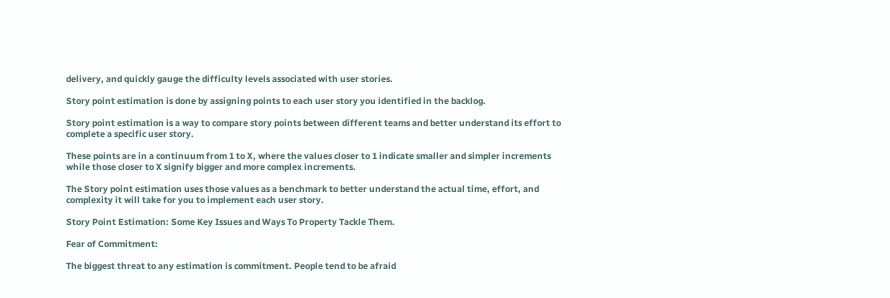delivery, and quickly gauge the difficulty levels associated with user stories.

Story point estimation is done by assigning points to each user story you identified in the backlog.

Story point estimation is a way to compare story points between different teams and better understand its effort to complete a specific user story.

These points are in a continuum from 1 to X, where the values closer to 1 indicate smaller and simpler increments while those closer to X signify bigger and more complex increments.

The Story point estimation uses those values as a benchmark to better understand the actual time, effort, and complexity it will take for you to implement each user story.

Story Point Estimation: Some Key Issues and Ways To Property Tackle Them.

Fear of Commitment:

The biggest threat to any estimation is commitment. People tend to be afraid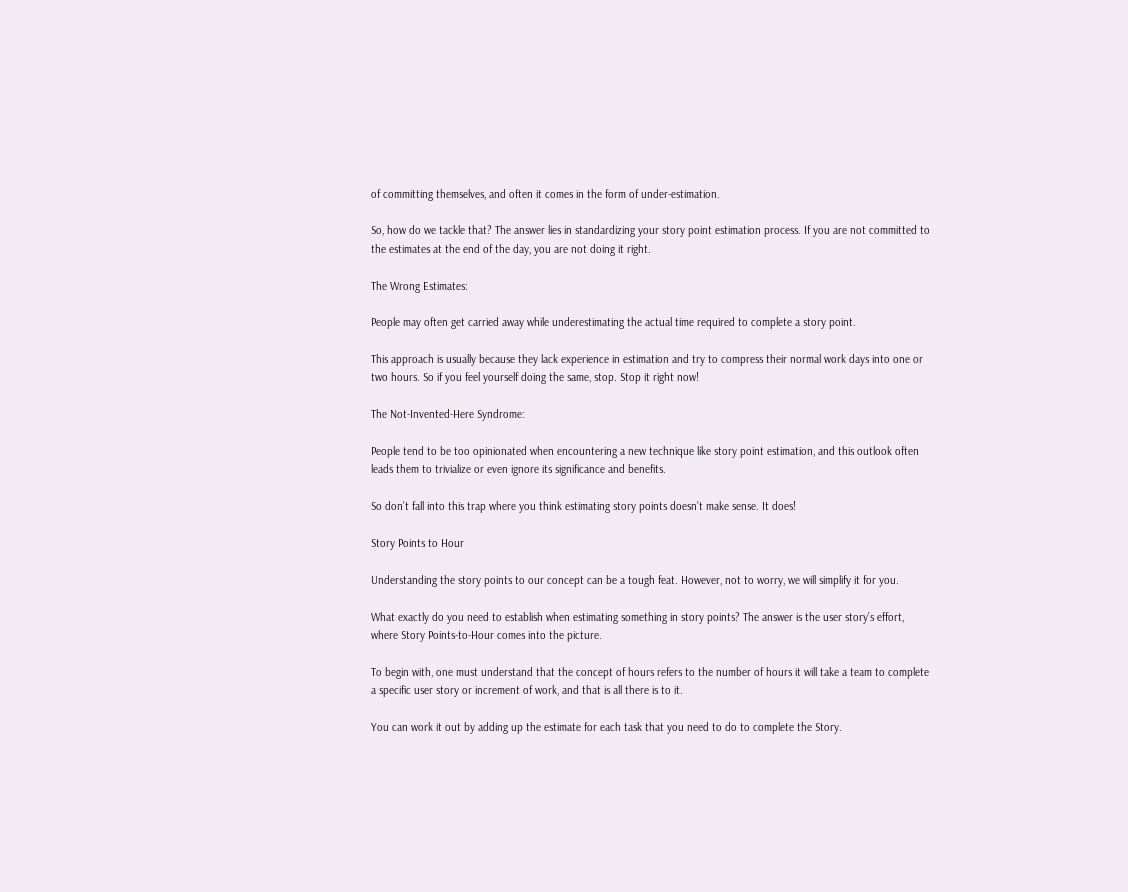of committing themselves, and often it comes in the form of under-estimation.

So, how do we tackle that? The answer lies in standardizing your story point estimation process. If you are not committed to the estimates at the end of the day, you are not doing it right.

The Wrong Estimates:

People may often get carried away while underestimating the actual time required to complete a story point.

This approach is usually because they lack experience in estimation and try to compress their normal work days into one or two hours. So if you feel yourself doing the same, stop. Stop it right now!

The Not-Invented-Here Syndrome:

People tend to be too opinionated when encountering a new technique like story point estimation, and this outlook often leads them to trivialize or even ignore its significance and benefits.

So don’t fall into this trap where you think estimating story points doesn’t make sense. It does!

Story Points to Hour

Understanding the story points to our concept can be a tough feat. However, not to worry, we will simplify it for you.

What exactly do you need to establish when estimating something in story points? The answer is the user story’s effort, where Story Points-to-Hour comes into the picture.

To begin with, one must understand that the concept of hours refers to the number of hours it will take a team to complete a specific user story or increment of work, and that is all there is to it.

You can work it out by adding up the estimate for each task that you need to do to complete the Story.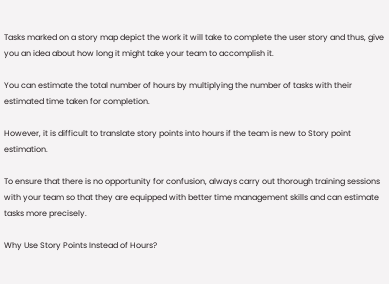Tasks marked on a story map depict the work it will take to complete the user story and thus, give you an idea about how long it might take your team to accomplish it.

You can estimate the total number of hours by multiplying the number of tasks with their estimated time taken for completion.

However, it is difficult to translate story points into hours if the team is new to Story point estimation.

To ensure that there is no opportunity for confusion, always carry out thorough training sessions with your team so that they are equipped with better time management skills and can estimate tasks more precisely.

Why Use Story Points Instead of Hours?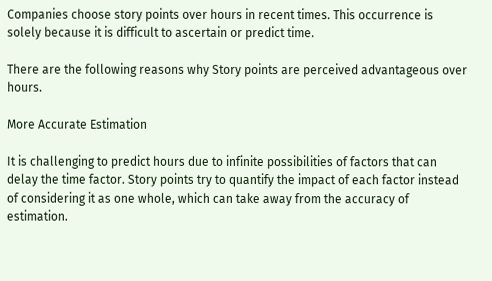Companies choose story points over hours in recent times. This occurrence is solely because it is difficult to ascertain or predict time.

There are the following reasons why Story points are perceived advantageous over hours.

More Accurate Estimation

It is challenging to predict hours due to infinite possibilities of factors that can delay the time factor. Story points try to quantify the impact of each factor instead of considering it as one whole, which can take away from the accuracy of estimation.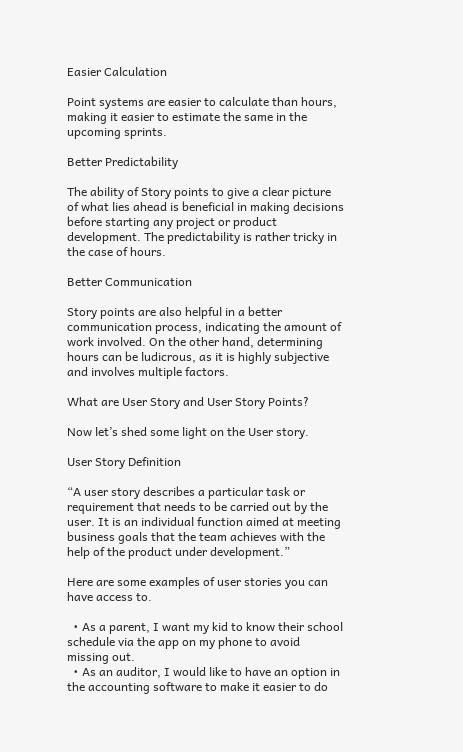Easier Calculation

Point systems are easier to calculate than hours, making it easier to estimate the same in the upcoming sprints.

Better Predictability

The ability of Story points to give a clear picture of what lies ahead is beneficial in making decisions before starting any project or product development. The predictability is rather tricky in the case of hours.

Better Communication

Story points are also helpful in a better communication process, indicating the amount of work involved. On the other hand, determining hours can be ludicrous, as it is highly subjective and involves multiple factors.

What are User Story and User Story Points?

Now let’s shed some light on the User story.

User Story Definition

“A user story describes a particular task or requirement that needs to be carried out by the user. It is an individual function aimed at meeting business goals that the team achieves with the help of the product under development.”

Here are some examples of user stories you can have access to.

  • As a parent, I want my kid to know their school schedule via the app on my phone to avoid missing out.
  • As an auditor, I would like to have an option in the accounting software to make it easier to do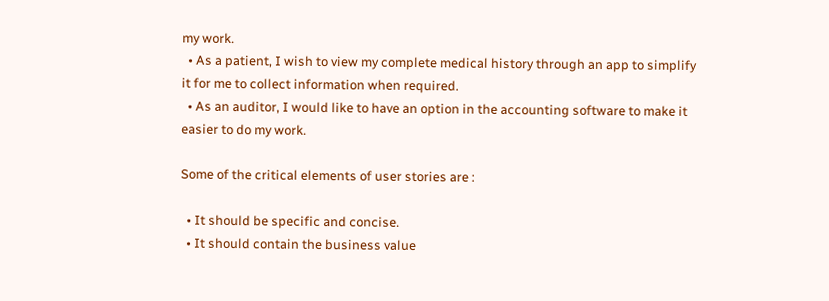my work.
  • As a patient, I wish to view my complete medical history through an app to simplify it for me to collect information when required.
  • As an auditor, I would like to have an option in the accounting software to make it easier to do my work.

Some of the critical elements of user stories are :

  • It should be specific and concise.
  • It should contain the business value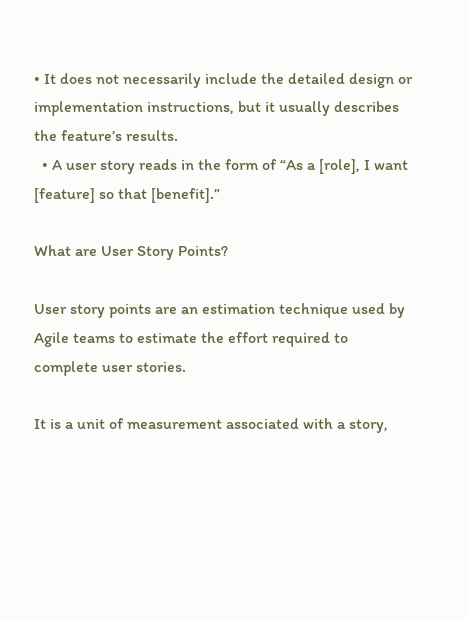• It does not necessarily include the detailed design or implementation instructions, but it usually describes the feature’s results.
  • A user story reads in the form of “As a [role], I want [feature] so that [benefit].”

What are User Story Points?

User story points are an estimation technique used by Agile teams to estimate the effort required to complete user stories.

It is a unit of measurement associated with a story,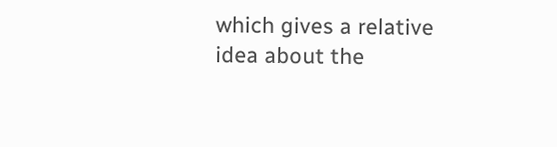which gives a relative idea about the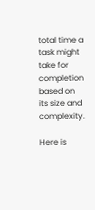total time a task might take for completion based on its size and complexity.

Here is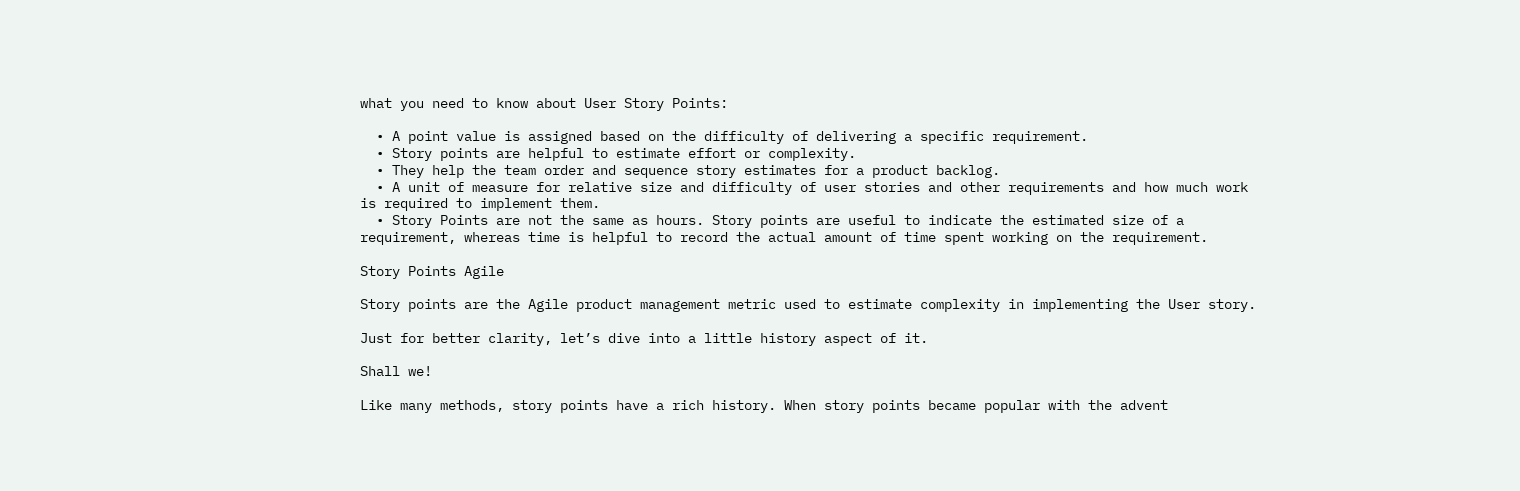what you need to know about User Story Points:

  • A point value is assigned based on the difficulty of delivering a specific requirement.
  • Story points are helpful to estimate effort or complexity.
  • They help the team order and sequence story estimates for a product backlog.
  • A unit of measure for relative size and difficulty of user stories and other requirements and how much work is required to implement them.
  • Story Points are not the same as hours. Story points are useful to indicate the estimated size of a requirement, whereas time is helpful to record the actual amount of time spent working on the requirement.

Story Points Agile

Story points are the Agile product management metric used to estimate complexity in implementing the User story.

Just for better clarity, let’s dive into a little history aspect of it.

Shall we!

Like many methods, story points have a rich history. When story points became popular with the advent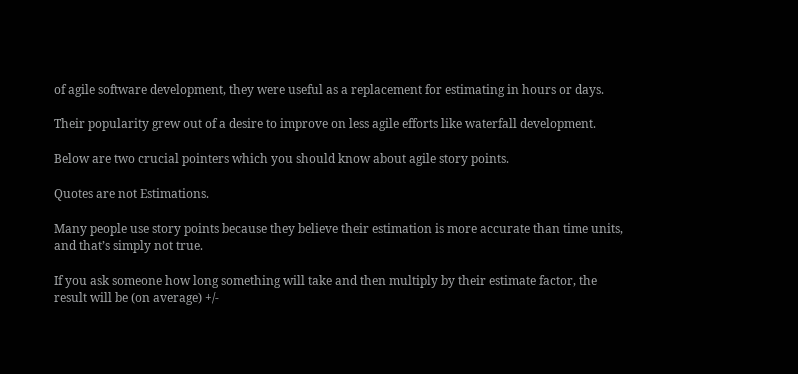of agile software development, they were useful as a replacement for estimating in hours or days.

Their popularity grew out of a desire to improve on less agile efforts like waterfall development.

Below are two crucial pointers which you should know about agile story points.

Quotes are not Estimations.

Many people use story points because they believe their estimation is more accurate than time units, and that’s simply not true.

If you ask someone how long something will take and then multiply by their estimate factor, the result will be (on average) +/-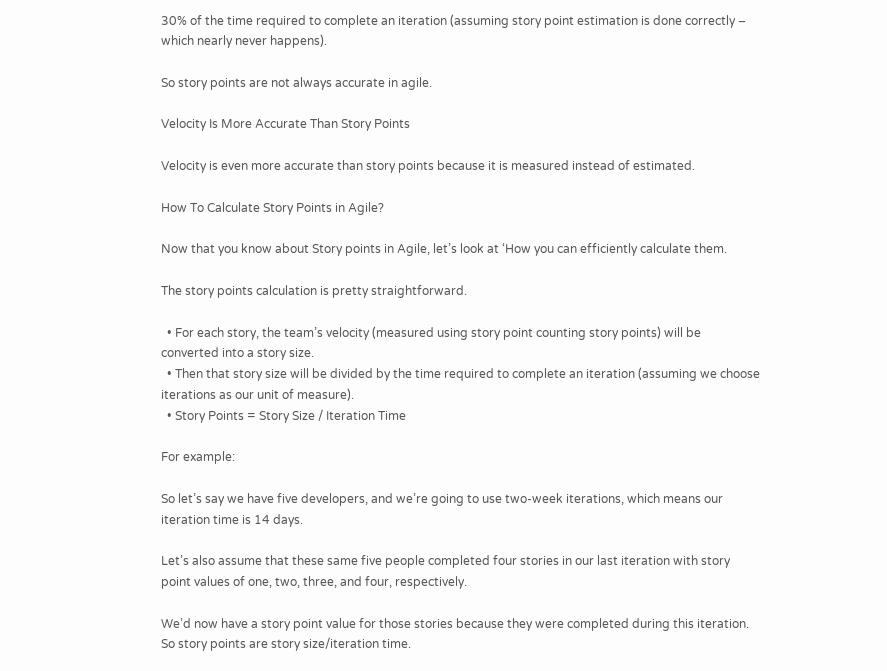30% of the time required to complete an iteration (assuming story point estimation is done correctly – which nearly never happens).

So story points are not always accurate in agile.

Velocity Is More Accurate Than Story Points

Velocity is even more accurate than story points because it is measured instead of estimated.

How To Calculate Story Points in Agile?

Now that you know about Story points in Agile, let’s look at ‘How you can efficiently calculate them.

The story points calculation is pretty straightforward.

  • For each story, the team’s velocity (measured using story point counting story points) will be converted into a story size.
  • Then that story size will be divided by the time required to complete an iteration (assuming we choose iterations as our unit of measure).
  • Story Points = Story Size / Iteration Time

For example:

So let’s say we have five developers, and we’re going to use two-week iterations, which means our iteration time is 14 days.

Let’s also assume that these same five people completed four stories in our last iteration with story point values of one, two, three, and four, respectively.

We’d now have a story point value for those stories because they were completed during this iteration. So story points are story size/iteration time.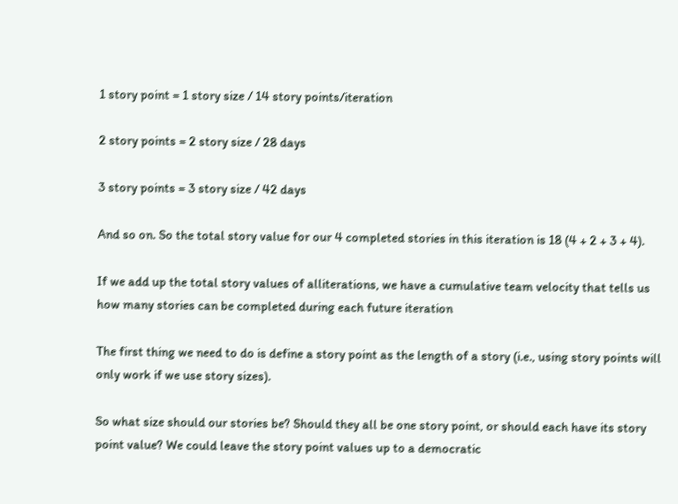1 story point = 1 story size / 14 story points/iteration

2 story points = 2 story size / 28 days

3 story points = 3 story size / 42 days

And so on. So the total story value for our 4 completed stories in this iteration is 18 (4 + 2 + 3 + 4).

If we add up the total story values of alliterations, we have a cumulative team velocity that tells us how many stories can be completed during each future iteration

The first thing we need to do is define a story point as the length of a story (i.e., using story points will only work if we use story sizes).

So what size should our stories be? Should they all be one story point, or should each have its story point value? We could leave the story point values up to a democratic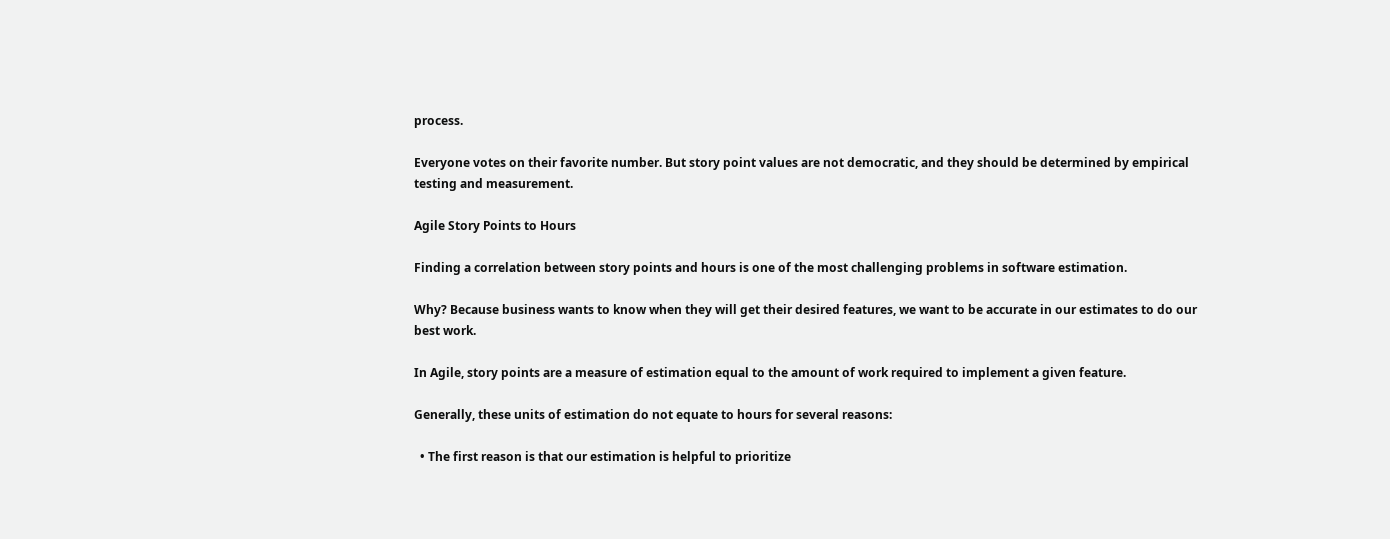process.

Everyone votes on their favorite number. But story point values are not democratic, and they should be determined by empirical testing and measurement.

Agile Story Points to Hours

Finding a correlation between story points and hours is one of the most challenging problems in software estimation.

Why? Because business wants to know when they will get their desired features, we want to be accurate in our estimates to do our best work.

In Agile, story points are a measure of estimation equal to the amount of work required to implement a given feature.

Generally, these units of estimation do not equate to hours for several reasons:

  • The first reason is that our estimation is helpful to prioritize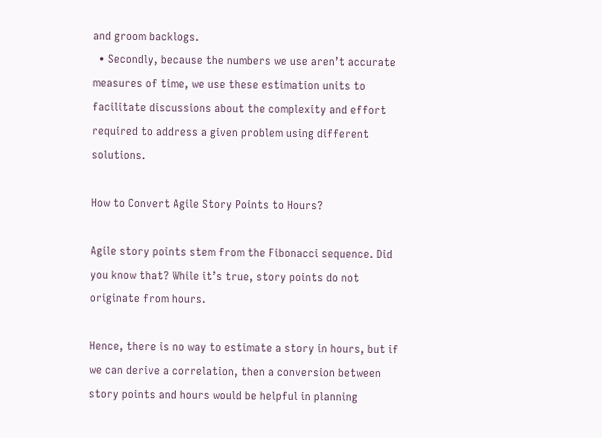and groom backlogs.
  • Secondly, because the numbers we use aren’t accurate measures of time, we use these estimation units to facilitate discussions about the complexity and effort required to address a given problem using different solutions.

How to Convert Agile Story Points to Hours?

Agile story points stem from the Fibonacci sequence. Did you know that? While it’s true, story points do not originate from hours.

Hence, there is no way to estimate a story in hours, but if we can derive a correlation, then a conversion between story points and hours would be helpful in planning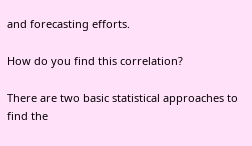and forecasting efforts.

How do you find this correlation?

There are two basic statistical approaches to find the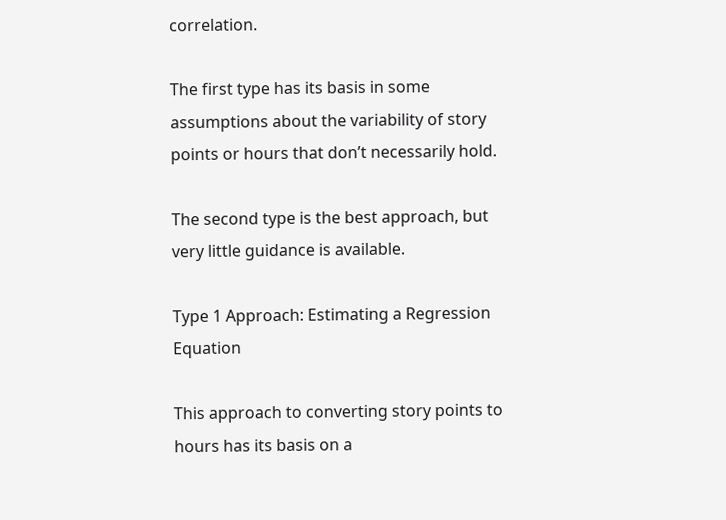correlation.

The first type has its basis in some assumptions about the variability of story points or hours that don’t necessarily hold.

The second type is the best approach, but very little guidance is available.

Type 1 Approach: Estimating a Regression Equation

This approach to converting story points to hours has its basis on a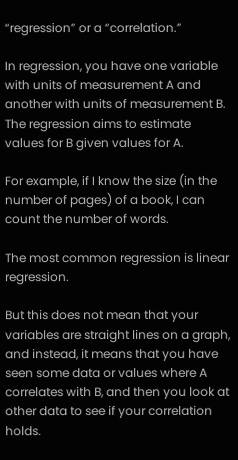“regression” or a “correlation.”

In regression, you have one variable with units of measurement A and another with units of measurement B. The regression aims to estimate values for B given values for A.

For example, if I know the size (in the number of pages) of a book, I can count the number of words.

The most common regression is linear regression.

But this does not mean that your variables are straight lines on a graph, and instead, it means that you have seen some data or values where A correlates with B, and then you look at other data to see if your correlation holds.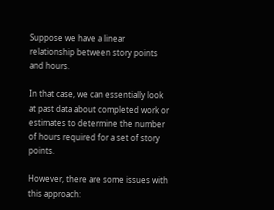Suppose we have a linear relationship between story points and hours.

In that case, we can essentially look at past data about completed work or estimates to determine the number of hours required for a set of story points.

However, there are some issues with this approach: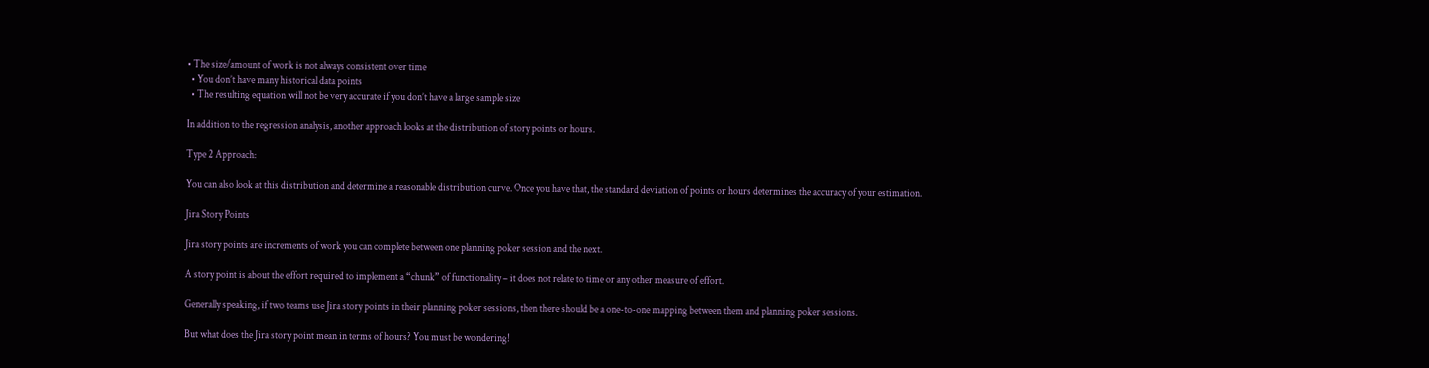• The size/amount of work is not always consistent over time
  • You don’t have many historical data points
  • The resulting equation will not be very accurate if you don’t have a large sample size

In addition to the regression analysis, another approach looks at the distribution of story points or hours.

Type 2 Approach:

You can also look at this distribution and determine a reasonable distribution curve. Once you have that, the standard deviation of points or hours determines the accuracy of your estimation.

Jira Story Points

Jira story points are increments of work you can complete between one planning poker session and the next.

A story point is about the effort required to implement a “chunk” of functionality – it does not relate to time or any other measure of effort.

Generally speaking, if two teams use Jira story points in their planning poker sessions, then there should be a one-to-one mapping between them and planning poker sessions.

But what does the Jira story point mean in terms of hours? You must be wondering!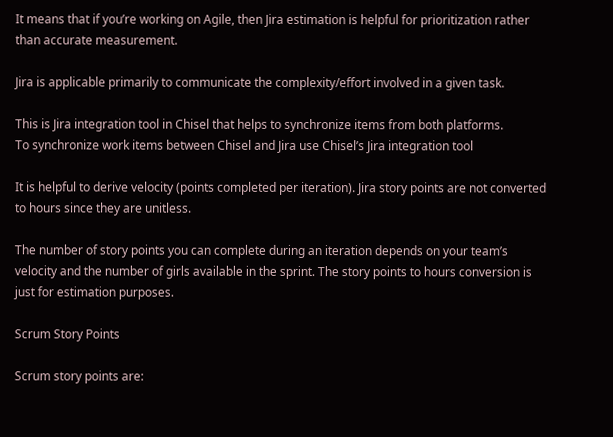It means that if you’re working on Agile, then Jira estimation is helpful for prioritization rather than accurate measurement.

Jira is applicable primarily to communicate the complexity/effort involved in a given task.

This is Jira integration tool in Chisel that helps to synchronize items from both platforms.
To synchronize work items between Chisel and Jira use Chisel’s Jira integration tool

It is helpful to derive velocity (points completed per iteration). Jira story points are not converted to hours since they are unitless.

The number of story points you can complete during an iteration depends on your team’s velocity and the number of girls available in the sprint. The story points to hours conversion is just for estimation purposes.

Scrum Story Points

Scrum story points are: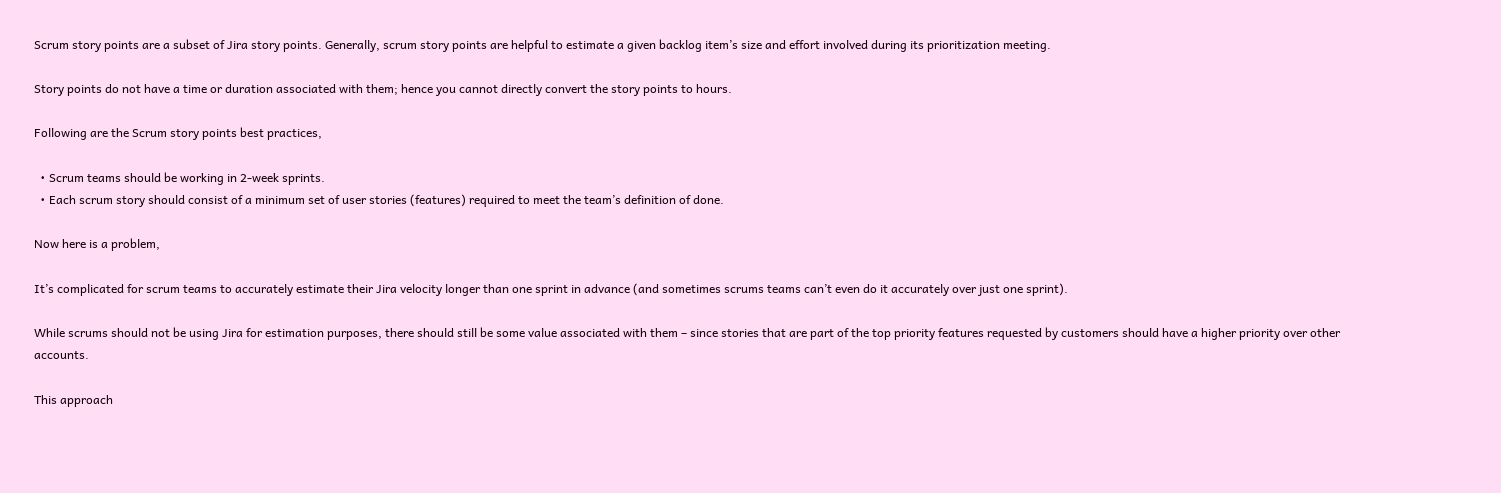Scrum story points are a subset of Jira story points. Generally, scrum story points are helpful to estimate a given backlog item’s size and effort involved during its prioritization meeting.

Story points do not have a time or duration associated with them; hence you cannot directly convert the story points to hours.

Following are the Scrum story points best practices,

  • Scrum teams should be working in 2-week sprints.
  • Each scrum story should consist of a minimum set of user stories (features) required to meet the team’s definition of done.

Now here is a problem,

It’s complicated for scrum teams to accurately estimate their Jira velocity longer than one sprint in advance (and sometimes scrums teams can’t even do it accurately over just one sprint).

While scrums should not be using Jira for estimation purposes, there should still be some value associated with them – since stories that are part of the top priority features requested by customers should have a higher priority over other accounts.

This approach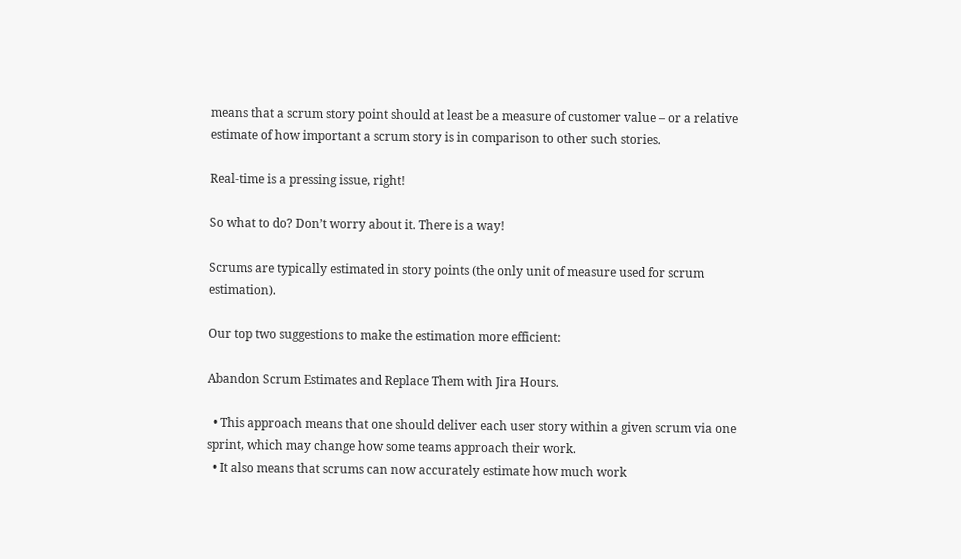means that a scrum story point should at least be a measure of customer value – or a relative estimate of how important a scrum story is in comparison to other such stories.

Real-time is a pressing issue, right!

So what to do? Don’t worry about it. There is a way!

Scrums are typically estimated in story points (the only unit of measure used for scrum estimation).

Our top two suggestions to make the estimation more efficient:

Abandon Scrum Estimates and Replace Them with Jira Hours.

  • This approach means that one should deliver each user story within a given scrum via one sprint, which may change how some teams approach their work.
  • It also means that scrums can now accurately estimate how much work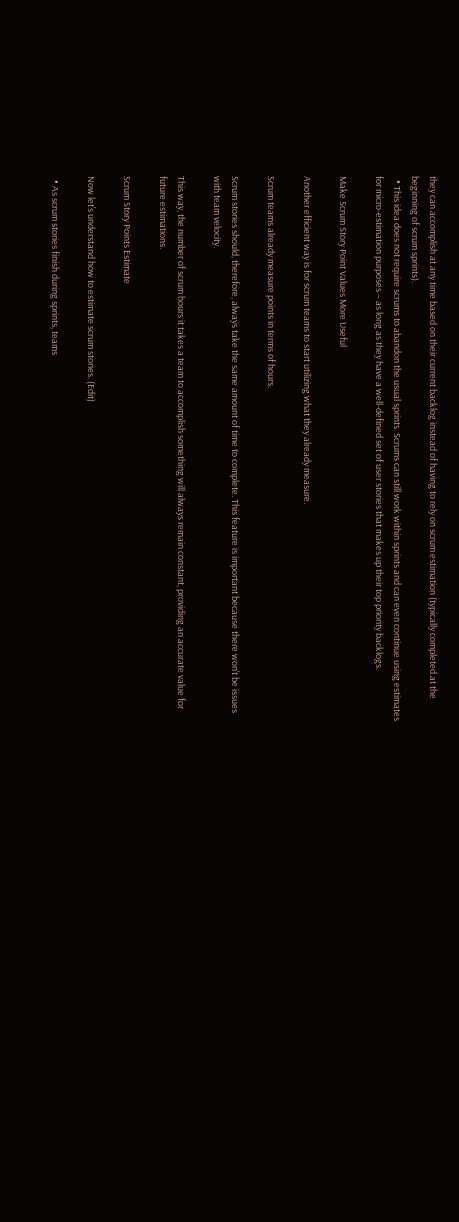they can accomplish at any time based on their current backlog instead of having to rely on scrum estimation (typically completed at the beginning of scrum sprints).
  • This idea does not require scrums to abandon the usual sprints. Scrums can still work within sprints and can even continue using estimates for micro-estimation purposes – as long as they have a well-defined set of user stories that makes up their top priority backlogs.

Make Scrum Story Point Values More Useful

Another efficient way is for scrum teams to start utilizing what they already measure.

Scrum teams already measure points in terms of hours.

Scrum stories should, therefore, always take the same amount of time to complete. This feature is important because there won’t be issues with team velocity.

This way, the number of scrum hours it takes a team to accomplish something will always remain constant, providing an accurate value for future estimations.

Scrum Story Points Estimate

Now let’s understand how to estimate scrum stories. (Edit)

  • As scrum stories finish during sprints, teams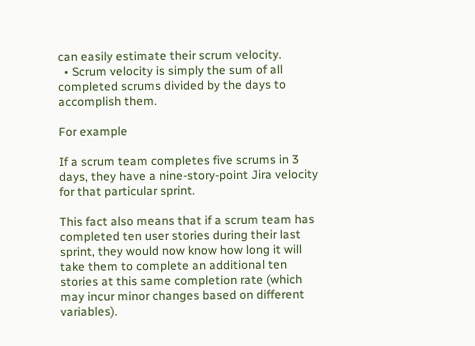can easily estimate their scrum velocity.
  • Scrum velocity is simply the sum of all completed scrums divided by the days to accomplish them.

For example

If a scrum team completes five scrums in 3 days, they have a nine-story-point Jira velocity for that particular sprint.

This fact also means that if a scrum team has completed ten user stories during their last sprint, they would now know how long it will take them to complete an additional ten stories at this same completion rate (which may incur minor changes based on different variables).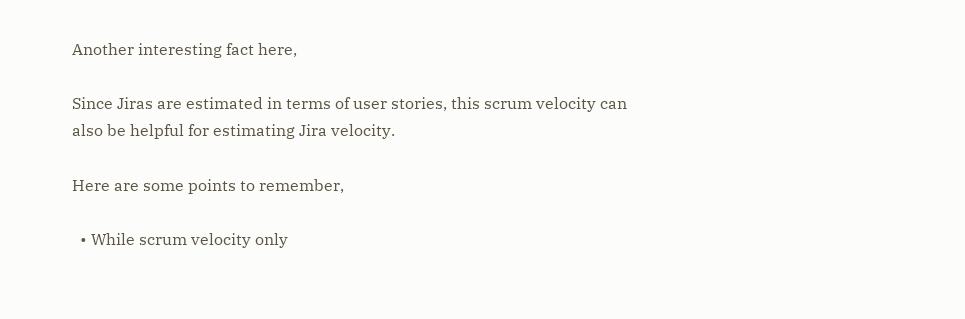Another interesting fact here,

Since Jiras are estimated in terms of user stories, this scrum velocity can also be helpful for estimating Jira velocity.

Here are some points to remember,

  • While scrum velocity only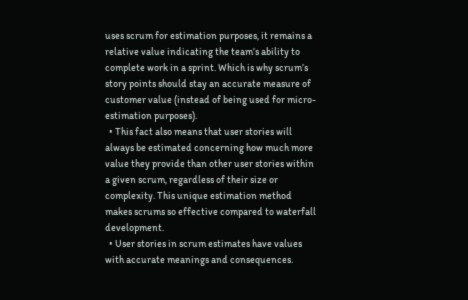uses scrum for estimation purposes, it remains a relative value indicating the team’s ability to complete work in a sprint. Which is why scrum’s story points should stay an accurate measure of customer value (instead of being used for micro-estimation purposes).
  • This fact also means that user stories will always be estimated concerning how much more value they provide than other user stories within a given scrum, regardless of their size or complexity. This unique estimation method makes scrums so effective compared to waterfall development.
  • User stories in scrum estimates have values with accurate meanings and consequences.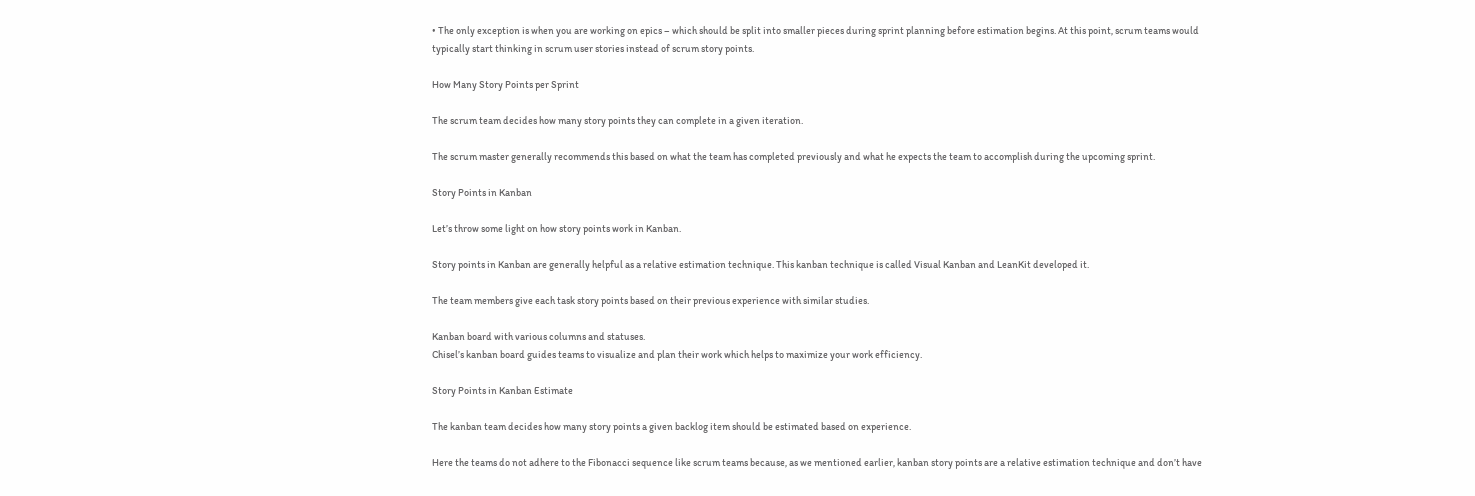• The only exception is when you are working on epics – which should be split into smaller pieces during sprint planning before estimation begins. At this point, scrum teams would typically start thinking in scrum user stories instead of scrum story points.

How Many Story Points per Sprint

The scrum team decides how many story points they can complete in a given iteration.

The scrum master generally recommends this based on what the team has completed previously and what he expects the team to accomplish during the upcoming sprint.

Story Points in Kanban

Let’s throw some light on how story points work in Kanban.

Story points in Kanban are generally helpful as a relative estimation technique. This kanban technique is called Visual Kanban and LeanKit developed it.

The team members give each task story points based on their previous experience with similar studies.

Kanban board with various columns and statuses.
Chisel’s kanban board guides teams to visualize and plan their work which helps to maximize your work efficiency.

Story Points in Kanban Estimate

The kanban team decides how many story points a given backlog item should be estimated based on experience.

Here the teams do not adhere to the Fibonacci sequence like scrum teams because, as we mentioned earlier, kanban story points are a relative estimation technique and don’t have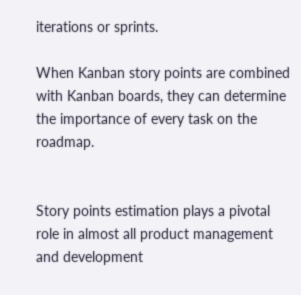iterations or sprints.

When Kanban story points are combined with Kanban boards, they can determine the importance of every task on the roadmap.


Story points estimation plays a pivotal role in almost all product management and development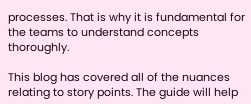processes. That is why it is fundamental for the teams to understand concepts thoroughly.

This blog has covered all of the nuances relating to story points. The guide will help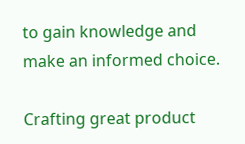to gain knowledge and make an informed choice.

Crafting great product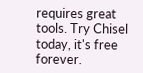requires great tools. Try Chisel today, it's free forever.